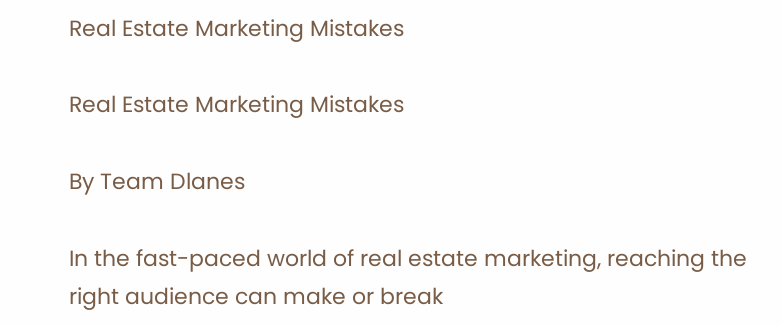Real Estate Marketing Mistakes

Real Estate Marketing Mistakes

By Team Dlanes

In the fast-paced world of real estate marketing, reaching the right audience can make or break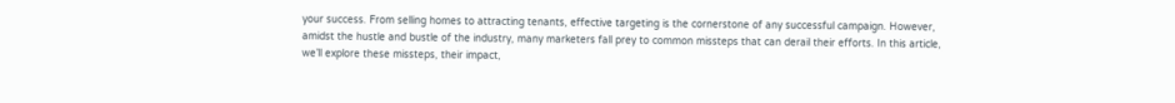your success. From selling homes to attracting tenants, effective targeting is the cornerstone of any successful campaign. However, amidst the hustle and bustle of the industry, many marketers fall prey to common missteps that can derail their efforts. In this article, we’ll explore these missteps, their impact,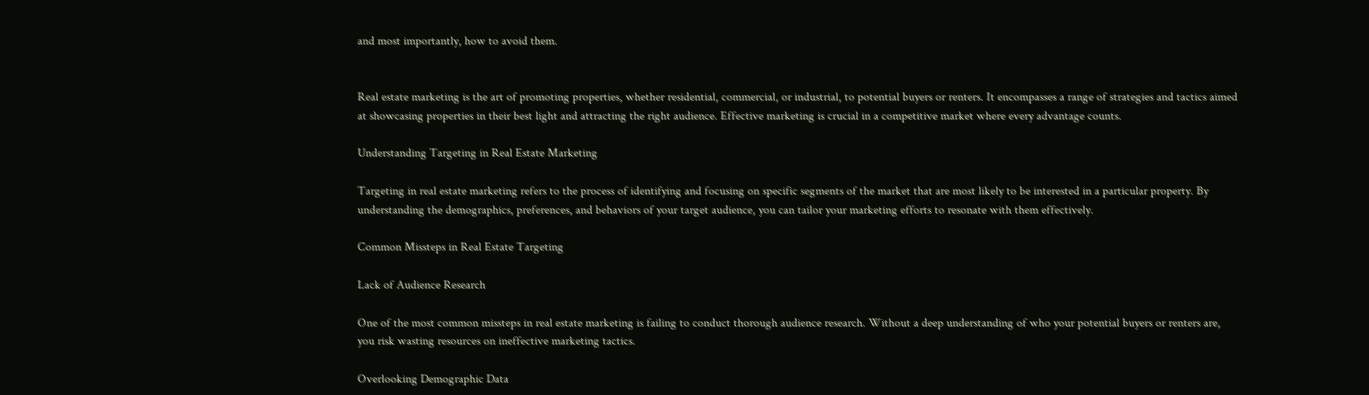and most importantly, how to avoid them.


Real estate marketing is the art of promoting properties, whether residential, commercial, or industrial, to potential buyers or renters. It encompasses a range of strategies and tactics aimed at showcasing properties in their best light and attracting the right audience. Effective marketing is crucial in a competitive market where every advantage counts.

Understanding Targeting in Real Estate Marketing

Targeting in real estate marketing refers to the process of identifying and focusing on specific segments of the market that are most likely to be interested in a particular property. By understanding the demographics, preferences, and behaviors of your target audience, you can tailor your marketing efforts to resonate with them effectively.

Common Missteps in Real Estate Targeting

Lack of Audience Research

One of the most common missteps in real estate marketing is failing to conduct thorough audience research. Without a deep understanding of who your potential buyers or renters are, you risk wasting resources on ineffective marketing tactics.

Overlooking Demographic Data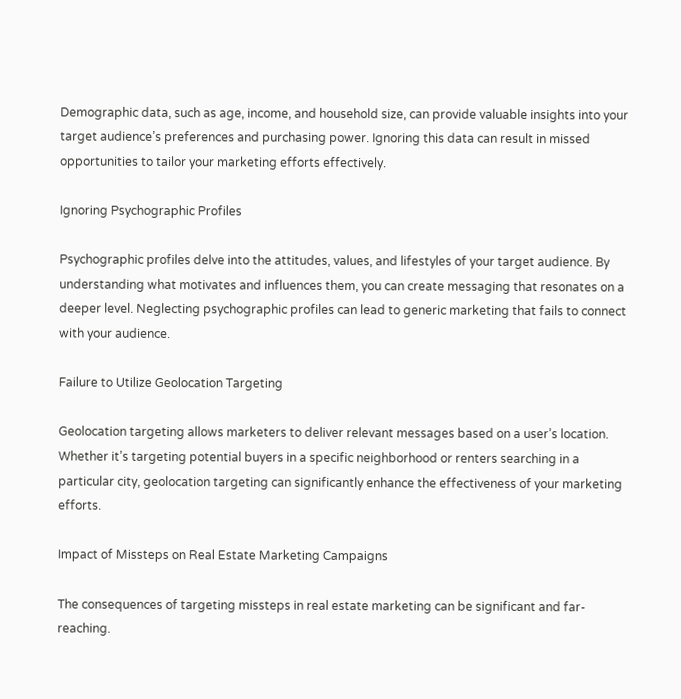Demographic data, such as age, income, and household size, can provide valuable insights into your target audience’s preferences and purchasing power. Ignoring this data can result in missed opportunities to tailor your marketing efforts effectively.

Ignoring Psychographic Profiles

Psychographic profiles delve into the attitudes, values, and lifestyles of your target audience. By understanding what motivates and influences them, you can create messaging that resonates on a deeper level. Neglecting psychographic profiles can lead to generic marketing that fails to connect with your audience.

Failure to Utilize Geolocation Targeting

Geolocation targeting allows marketers to deliver relevant messages based on a user’s location. Whether it’s targeting potential buyers in a specific neighborhood or renters searching in a particular city, geolocation targeting can significantly enhance the effectiveness of your marketing efforts.

Impact of Missteps on Real Estate Marketing Campaigns

The consequences of targeting missteps in real estate marketing can be significant and far-reaching.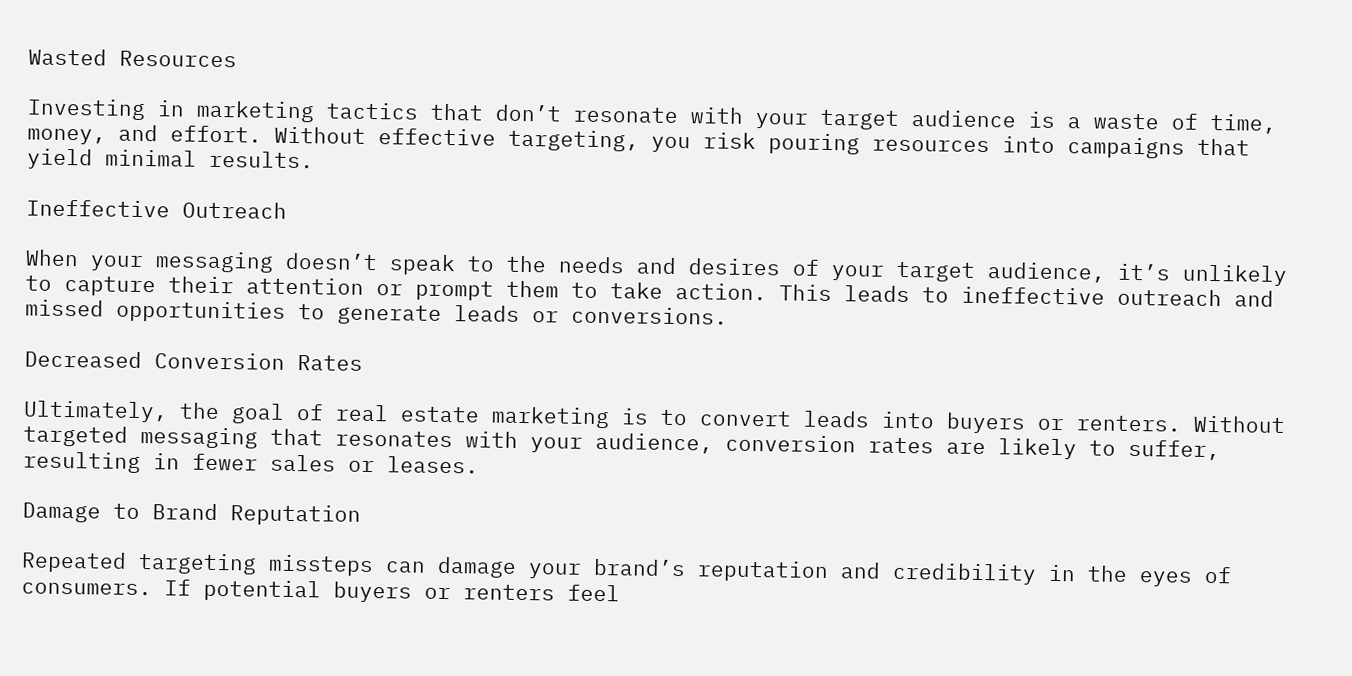Wasted Resources

Investing in marketing tactics that don’t resonate with your target audience is a waste of time, money, and effort. Without effective targeting, you risk pouring resources into campaigns that yield minimal results.

Ineffective Outreach

When your messaging doesn’t speak to the needs and desires of your target audience, it’s unlikely to capture their attention or prompt them to take action. This leads to ineffective outreach and missed opportunities to generate leads or conversions.

Decreased Conversion Rates

Ultimately, the goal of real estate marketing is to convert leads into buyers or renters. Without targeted messaging that resonates with your audience, conversion rates are likely to suffer, resulting in fewer sales or leases.

Damage to Brand Reputation

Repeated targeting missteps can damage your brand’s reputation and credibility in the eyes of consumers. If potential buyers or renters feel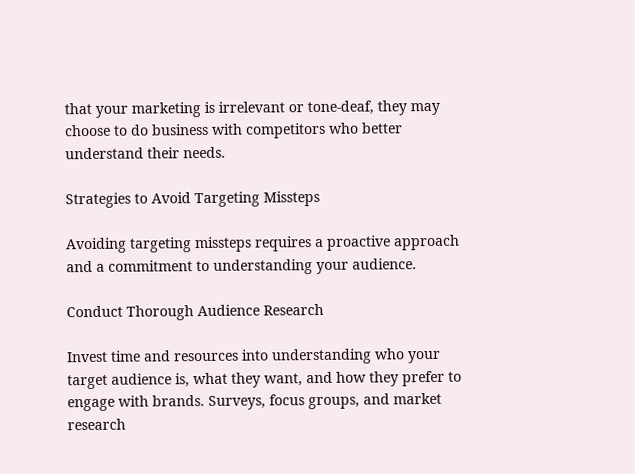that your marketing is irrelevant or tone-deaf, they may choose to do business with competitors who better understand their needs.

Strategies to Avoid Targeting Missteps

Avoiding targeting missteps requires a proactive approach and a commitment to understanding your audience.

Conduct Thorough Audience Research

Invest time and resources into understanding who your target audience is, what they want, and how they prefer to engage with brands. Surveys, focus groups, and market research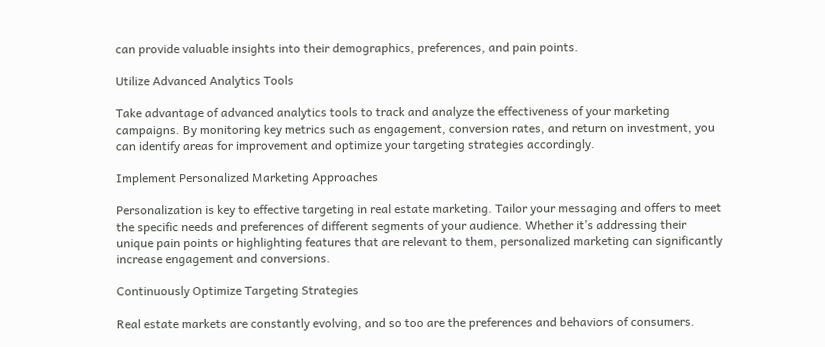can provide valuable insights into their demographics, preferences, and pain points.

Utilize Advanced Analytics Tools

Take advantage of advanced analytics tools to track and analyze the effectiveness of your marketing campaigns. By monitoring key metrics such as engagement, conversion rates, and return on investment, you can identify areas for improvement and optimize your targeting strategies accordingly.

Implement Personalized Marketing Approaches

Personalization is key to effective targeting in real estate marketing. Tailor your messaging and offers to meet the specific needs and preferences of different segments of your audience. Whether it’s addressing their unique pain points or highlighting features that are relevant to them, personalized marketing can significantly increase engagement and conversions.

Continuously Optimize Targeting Strategies

Real estate markets are constantly evolving, and so too are the preferences and behaviors of consumers.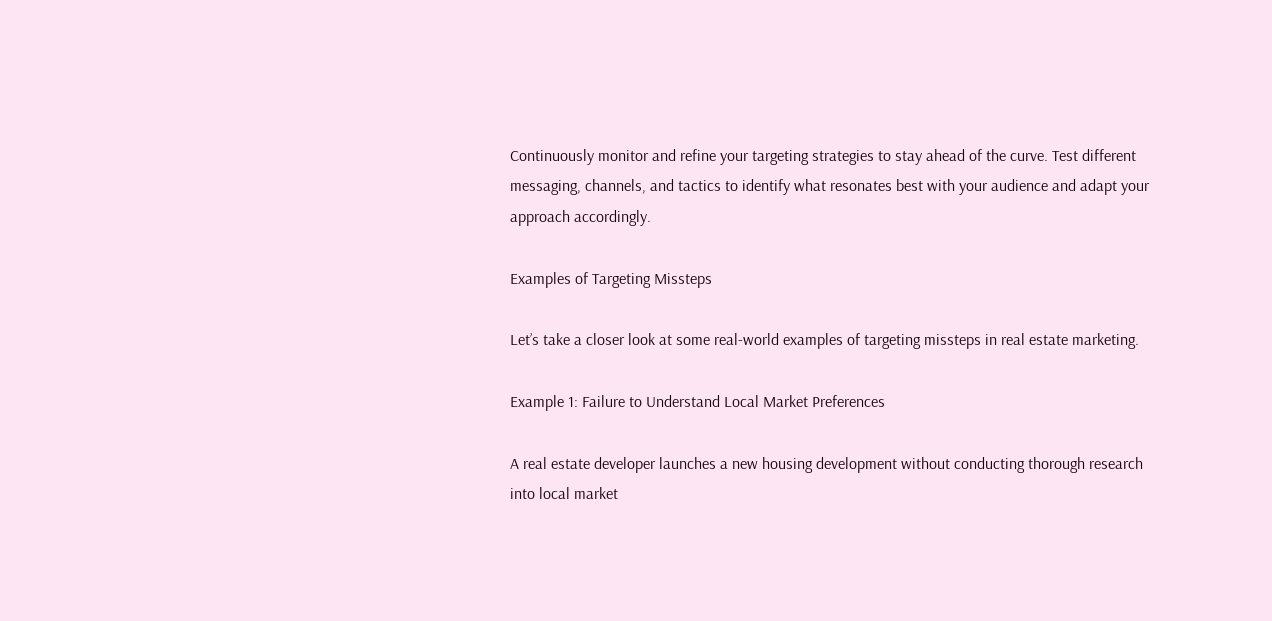Continuously monitor and refine your targeting strategies to stay ahead of the curve. Test different messaging, channels, and tactics to identify what resonates best with your audience and adapt your approach accordingly.

Examples of Targeting Missteps

Let’s take a closer look at some real-world examples of targeting missteps in real estate marketing.

Example 1: Failure to Understand Local Market Preferences

A real estate developer launches a new housing development without conducting thorough research into local market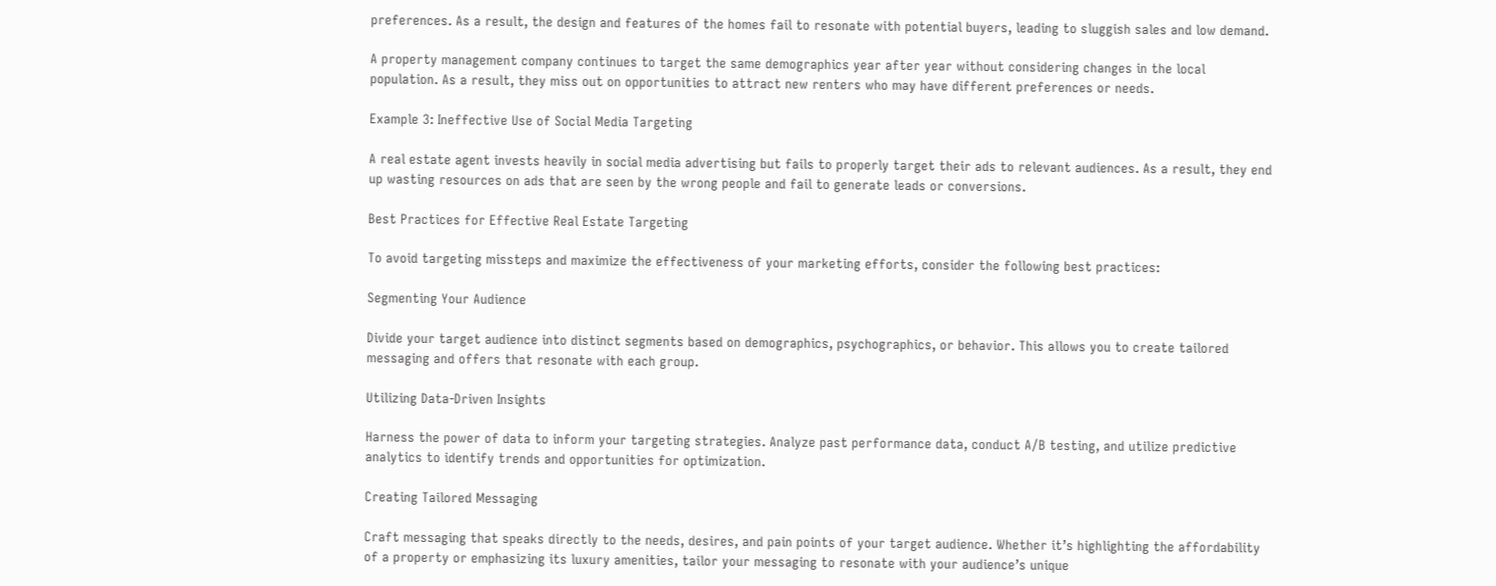preferences. As a result, the design and features of the homes fail to resonate with potential buyers, leading to sluggish sales and low demand.

A property management company continues to target the same demographics year after year without considering changes in the local population. As a result, they miss out on opportunities to attract new renters who may have different preferences or needs.

Example 3: Ineffective Use of Social Media Targeting

A real estate agent invests heavily in social media advertising but fails to properly target their ads to relevant audiences. As a result, they end up wasting resources on ads that are seen by the wrong people and fail to generate leads or conversions.

Best Practices for Effective Real Estate Targeting

To avoid targeting missteps and maximize the effectiveness of your marketing efforts, consider the following best practices:

Segmenting Your Audience

Divide your target audience into distinct segments based on demographics, psychographics, or behavior. This allows you to create tailored messaging and offers that resonate with each group.

Utilizing Data-Driven Insights

Harness the power of data to inform your targeting strategies. Analyze past performance data, conduct A/B testing, and utilize predictive analytics to identify trends and opportunities for optimization.

Creating Tailored Messaging

Craft messaging that speaks directly to the needs, desires, and pain points of your target audience. Whether it’s highlighting the affordability of a property or emphasizing its luxury amenities, tailor your messaging to resonate with your audience’s unique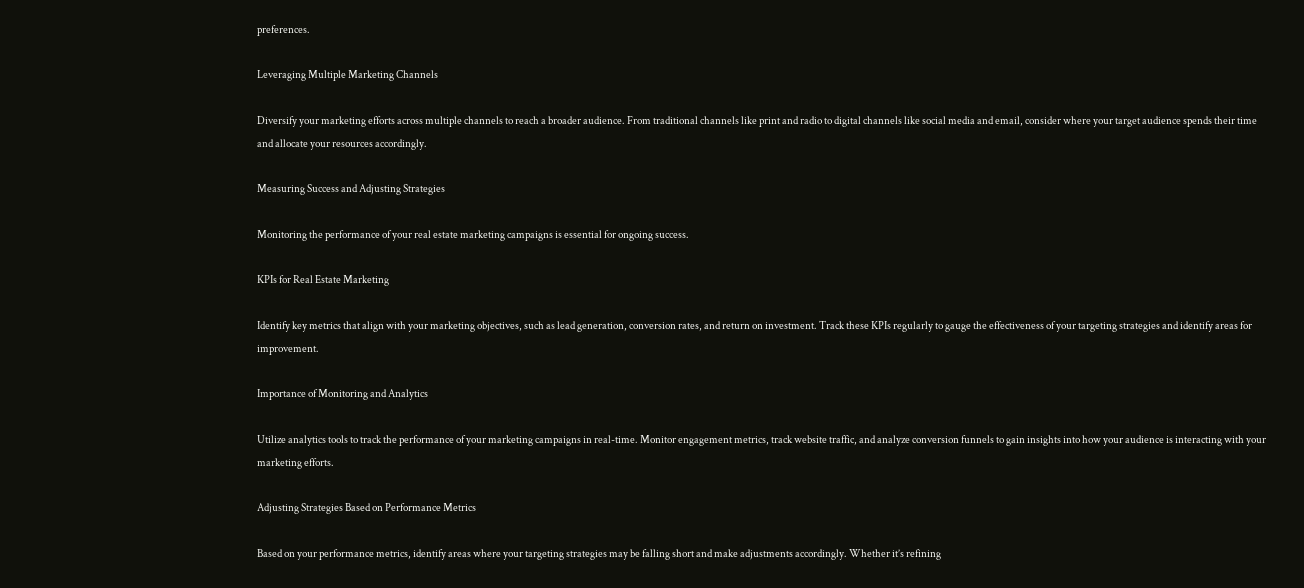preferences.

Leveraging Multiple Marketing Channels

Diversify your marketing efforts across multiple channels to reach a broader audience. From traditional channels like print and radio to digital channels like social media and email, consider where your target audience spends their time and allocate your resources accordingly.

Measuring Success and Adjusting Strategies

Monitoring the performance of your real estate marketing campaigns is essential for ongoing success.

KPIs for Real Estate Marketing

Identify key metrics that align with your marketing objectives, such as lead generation, conversion rates, and return on investment. Track these KPIs regularly to gauge the effectiveness of your targeting strategies and identify areas for improvement.

Importance of Monitoring and Analytics

Utilize analytics tools to track the performance of your marketing campaigns in real-time. Monitor engagement metrics, track website traffic, and analyze conversion funnels to gain insights into how your audience is interacting with your marketing efforts.

Adjusting Strategies Based on Performance Metrics

Based on your performance metrics, identify areas where your targeting strategies may be falling short and make adjustments accordingly. Whether it’s refining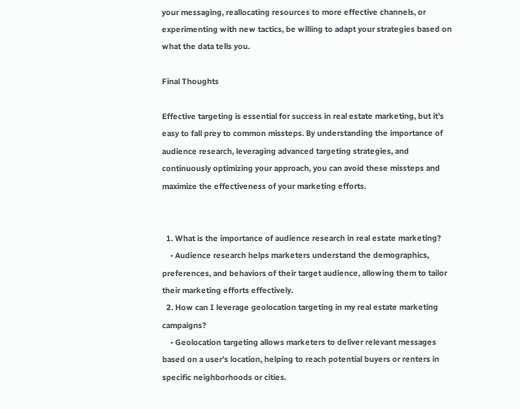your messaging, reallocating resources to more effective channels, or experimenting with new tactics, be willing to adapt your strategies based on what the data tells you.

Final Thoughts

Effective targeting is essential for success in real estate marketing, but it’s easy to fall prey to common missteps. By understanding the importance of audience research, leveraging advanced targeting strategies, and continuously optimizing your approach, you can avoid these missteps and maximize the effectiveness of your marketing efforts.


  1. What is the importance of audience research in real estate marketing?
    • Audience research helps marketers understand the demographics, preferences, and behaviors of their target audience, allowing them to tailor their marketing efforts effectively.
  2. How can I leverage geolocation targeting in my real estate marketing campaigns?
    • Geolocation targeting allows marketers to deliver relevant messages based on a user’s location, helping to reach potential buyers or renters in specific neighborhoods or cities.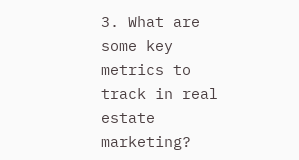3. What are some key metrics to track in real estate marketing?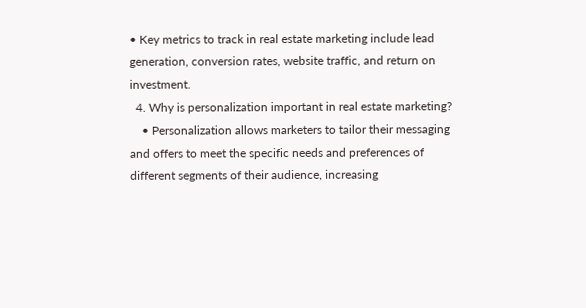• Key metrics to track in real estate marketing include lead generation, conversion rates, website traffic, and return on investment.
  4. Why is personalization important in real estate marketing?
    • Personalization allows marketers to tailor their messaging and offers to meet the specific needs and preferences of different segments of their audience, increasing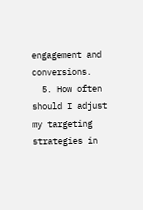engagement and conversions.
  5. How often should I adjust my targeting strategies in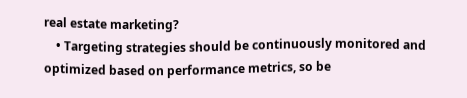real estate marketing?
    • Targeting strategies should be continuously monitored and optimized based on performance metrics, so be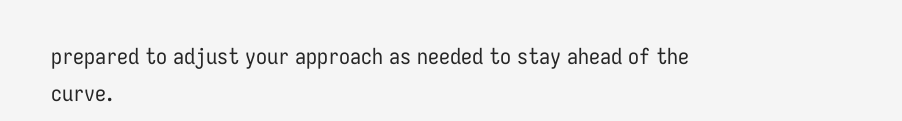prepared to adjust your approach as needed to stay ahead of the curve.